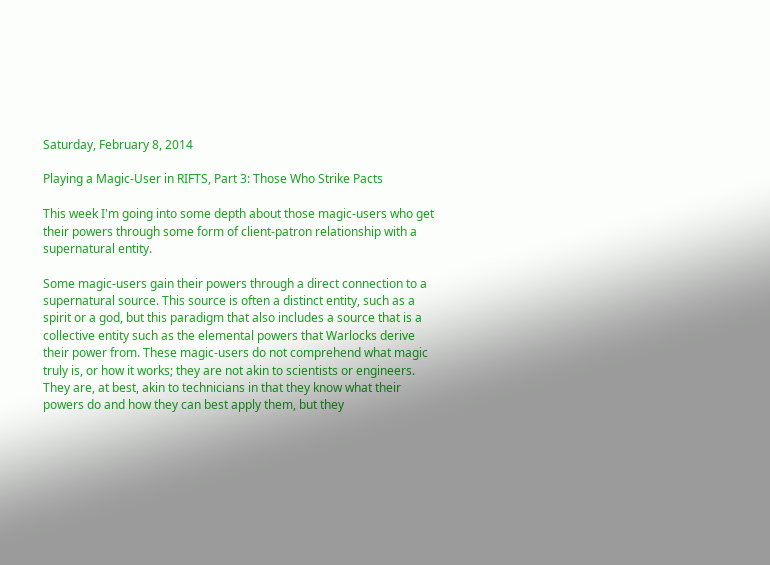Saturday, February 8, 2014

Playing a Magic-User in RIFTS, Part 3: Those Who Strike Pacts

This week I'm going into some depth about those magic-users who get their powers through some form of client-patron relationship with a supernatural entity.

Some magic-users gain their powers through a direct connection to a supernatural source. This source is often a distinct entity, such as a spirit or a god, but this paradigm that also includes a source that is a collective entity such as the elemental powers that Warlocks derive their power from. These magic-users do not comprehend what magic truly is, or how it works; they are not akin to scientists or engineers. They are, at best, akin to technicians in that they know what their powers do and how they can best apply them, but they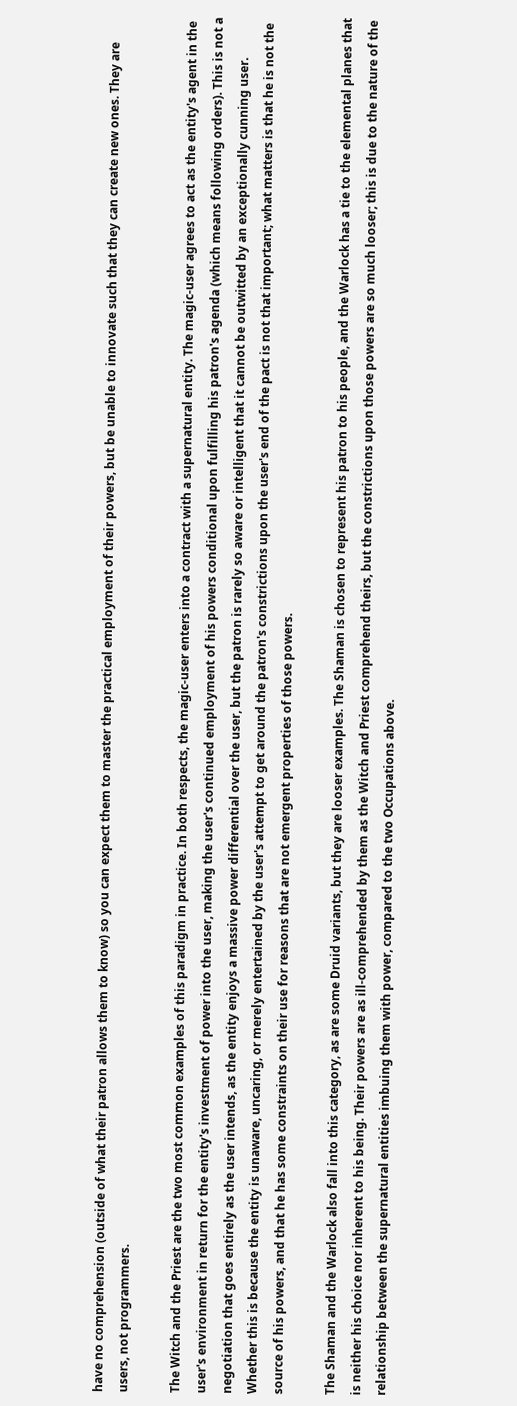have no comprehension (outside of what their patron allows them to know) so you can expect them to master the practical employment of their powers, but be unable to innovate such that they can create new ones. They are users, not programmers.

The Witch and the Priest are the two most common examples of this paradigm in practice. In both respects, the magic-user enters into a contract with a supernatural entity. The magic-user agrees to act as the entity's agent in the user's environment in return for the entity's investment of power into the user, making the user's continued employment of his powers conditional upon fulfilling his patron's agenda (which means following orders). This is not a negotiation that goes entirely as the user intends, as the entity enjoys a massive power differential over the user, but the patron is rarely so aware or intelligent that it cannot be outwitted by an exceptionally cunning user. Whether this is because the entity is unaware, uncaring, or merely entertained by the user's attempt to get around the patron's constrictions upon the user's end of the pact is not that important; what matters is that he is not the source of his powers, and that he has some constraints on their use for reasons that are not emergent properties of those powers.

The Shaman and the Warlock also fall into this category, as are some Druid variants, but they are looser examples. The Shaman is chosen to represent his patron to his people, and the Warlock has a tie to the elemental planes that is neither his choice nor inherent to his being. Their powers are as ill-comprehended by them as the Witch and Priest comprehend theirs, but the constrictions upon those powers are so much looser; this is due to the nature of the relationship between the supernatural entities imbuing them with power, compared to the two Occupations above.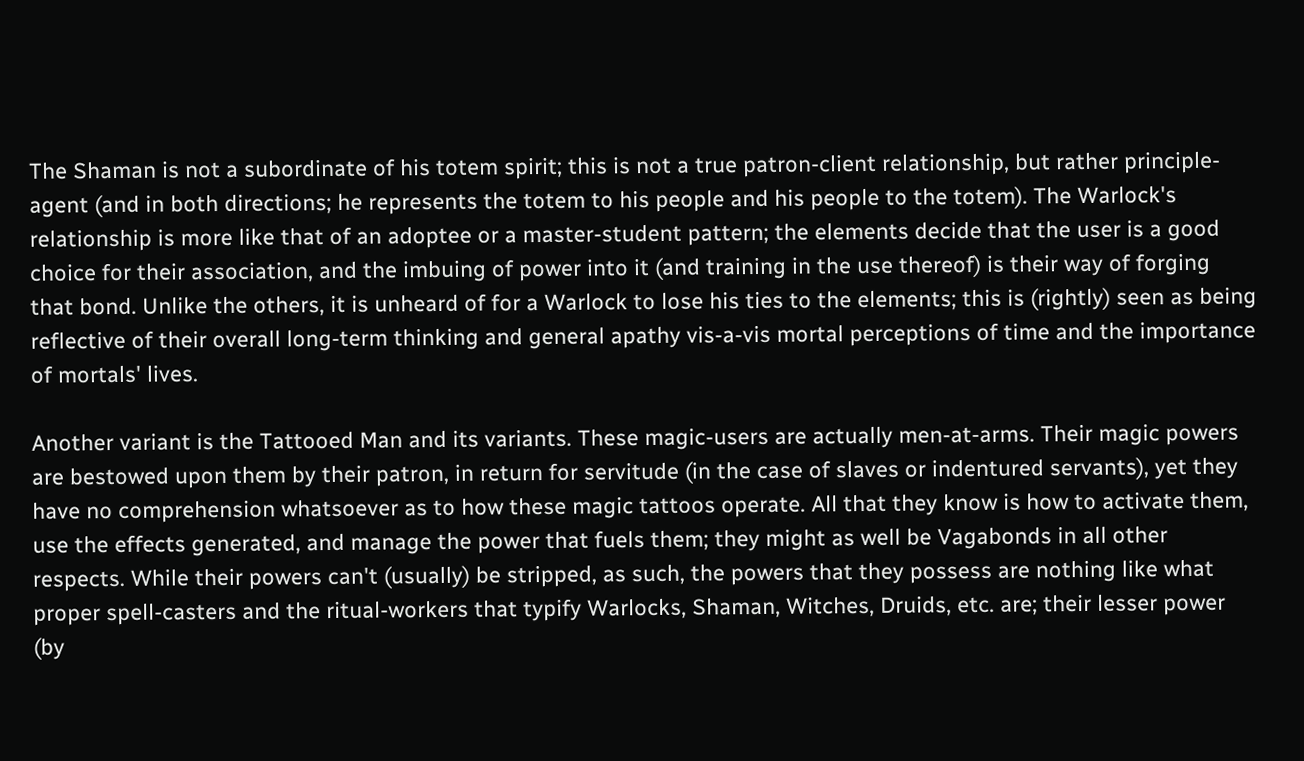The Shaman is not a subordinate of his totem spirit; this is not a true patron-client relationship, but rather principle-agent (and in both directions; he represents the totem to his people and his people to the totem). The Warlock's relationship is more like that of an adoptee or a master-student pattern; the elements decide that the user is a good choice for their association, and the imbuing of power into it (and training in the use thereof) is their way of forging that bond. Unlike the others, it is unheard of for a Warlock to lose his ties to the elements; this is (rightly) seen as being reflective of their overall long-term thinking and general apathy vis-a-vis mortal perceptions of time and the importance of mortals' lives.

Another variant is the Tattooed Man and its variants. These magic-users are actually men-at-arms. Their magic powers are bestowed upon them by their patron, in return for servitude (in the case of slaves or indentured servants), yet they have no comprehension whatsoever as to how these magic tattoos operate. All that they know is how to activate them, use the effects generated, and manage the power that fuels them; they might as well be Vagabonds in all other respects. While their powers can't (usually) be stripped, as such, the powers that they possess are nothing like what proper spell-casters and the ritual-workers that typify Warlocks, Shaman, Witches, Druids, etc. are; their lesser power (by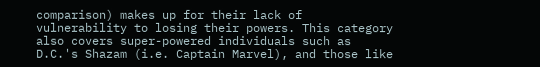comparison) makes up for their lack of vulnerability to losing their powers. This category also covers super-powered individuals such as D.C.'s Shazam (i.e. Captain Marvel), and those like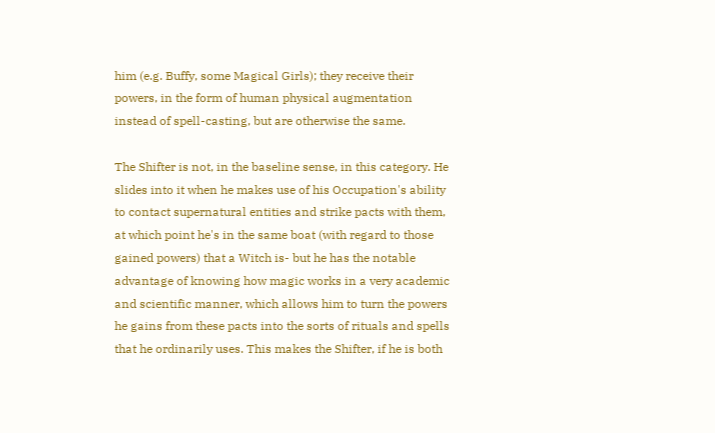him (e.g. Buffy, some Magical Girls); they receive their powers, in the form of human physical augmentation instead of spell-casting, but are otherwise the same.

The Shifter is not, in the baseline sense, in this category. He slides into it when he makes use of his Occupation's ability to contact supernatural entities and strike pacts with them, at which point he's in the same boat (with regard to those gained powers) that a Witch is- but he has the notable advantage of knowing how magic works in a very academic and scientific manner, which allows him to turn the powers he gains from these pacts into the sorts of rituals and spells that he ordinarily uses. This makes the Shifter, if he is both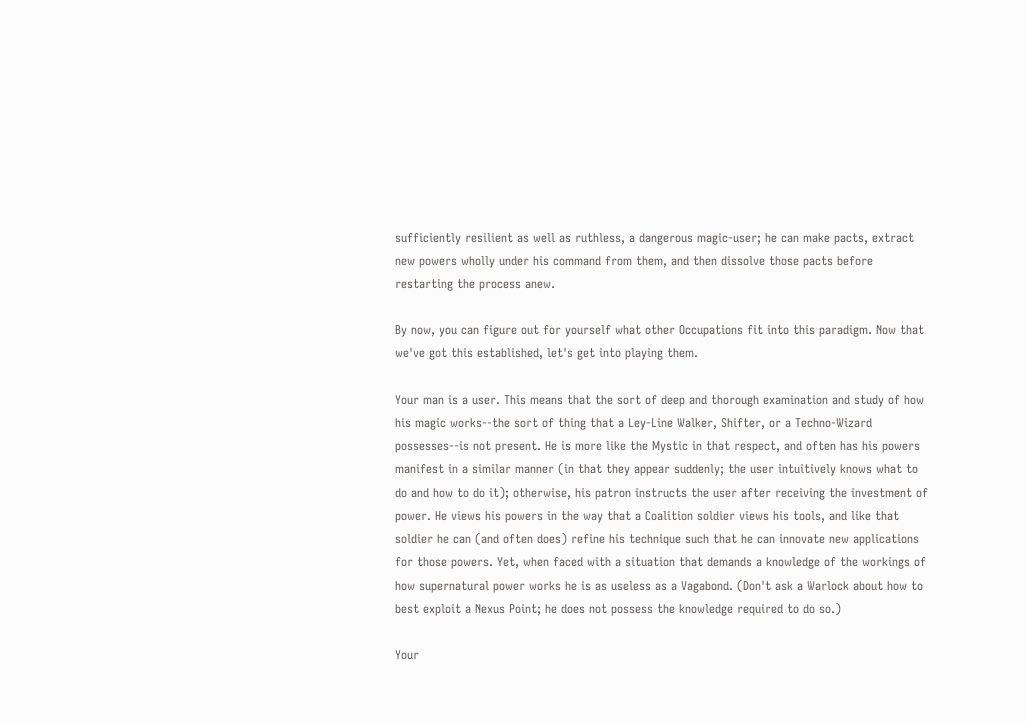sufficiently resilient as well as ruthless, a dangerous magic-user; he can make pacts, extract new powers wholly under his command from them, and then dissolve those pacts before restarting the process anew.

By now, you can figure out for yourself what other Occupations fit into this paradigm. Now that we've got this established, let's get into playing them.

Your man is a user. This means that the sort of deep and thorough examination and study of how his magic works--the sort of thing that a Ley-Line Walker, Shifter, or a Techno-Wizard possesses--is not present. He is more like the Mystic in that respect, and often has his powers manifest in a similar manner (in that they appear suddenly; the user intuitively knows what to do and how to do it); otherwise, his patron instructs the user after receiving the investment of power. He views his powers in the way that a Coalition soldier views his tools, and like that soldier he can (and often does) refine his technique such that he can innovate new applications for those powers. Yet, when faced with a situation that demands a knowledge of the workings of how supernatural power works he is as useless as a Vagabond. (Don't ask a Warlock about how to best exploit a Nexus Point; he does not possess the knowledge required to do so.)

Your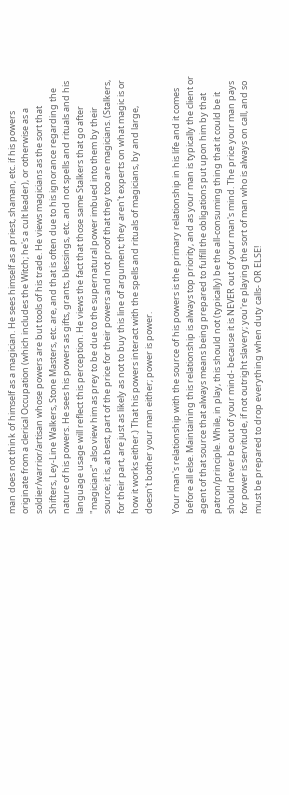man does not think of himself as a magician. He sees himself as a priest, shaman, etc. if his powers originate from a clerical Occupation (which includes the Witch; he's a cult leader), or otherwise as a soldier/warrior/artisan whose powers are but tools of his trade. He views magicians as the sort that Shifters, Ley-Line Walkers, Stone Masters, etc. are, and that is often due to his ignorance regarding the nature of his powers. He sees his powers as gifts, grants, blessings, etc. and not spells and rituals and his language usage will reflect this perception. He views the fact that those same Stalkers that go after "magicians" also view him as prey to be due to the supernatural power imbued into them by their source; it is, at best, part of the price for their powers and not proof that they too are magicians. (Stalkers, for their part, are just as likely as not to buy this line of argument; they aren't experts on what magic is or how it works either.) That his powers interact with the spells and rituals of magicians, by and large, doesn't bother your man either; power is power.

Your man's relationship with the source of his powers is the primary relationship in his life and it comes before all else. Maintaining this relationship is always top priority, and as your man is typically the client or agent of that source that always means being prepared to fulfill the obligations put upon him by that patron/principle. While, in play, this should not (typically) be the all-consuming thing that it could be it should never be out of your mind- because it is NEVER out of your man's mind. The price your man pays for power is servitude, if not outright slavery; you're playing the sort of man who is always on call, and so must be prepared to drop everything when duty calls- OR ELSE!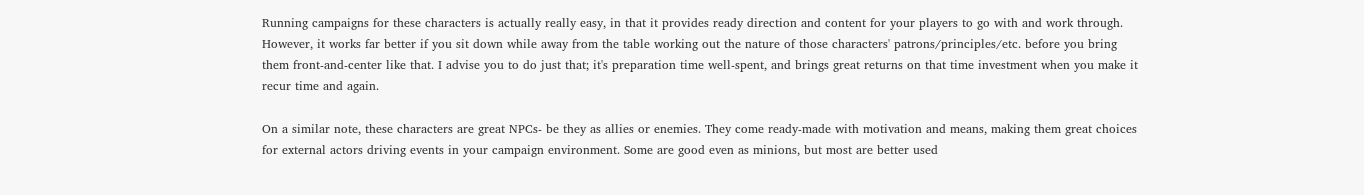Running campaigns for these characters is actually really easy, in that it provides ready direction and content for your players to go with and work through. However, it works far better if you sit down while away from the table working out the nature of those characters' patrons/principles/etc. before you bring them front-and-center like that. I advise you to do just that; it's preparation time well-spent, and brings great returns on that time investment when you make it recur time and again.

On a similar note, these characters are great NPCs- be they as allies or enemies. They come ready-made with motivation and means, making them great choices for external actors driving events in your campaign environment. Some are good even as minions, but most are better used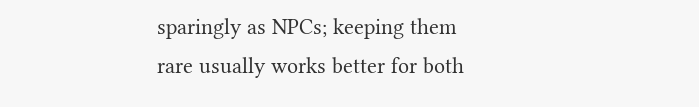sparingly as NPCs; keeping them rare usually works better for both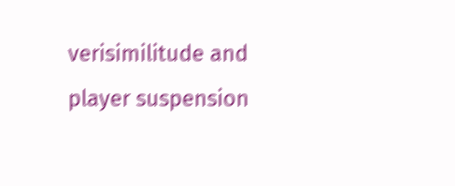verisimilitude and player suspension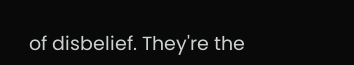of disbelief. They're the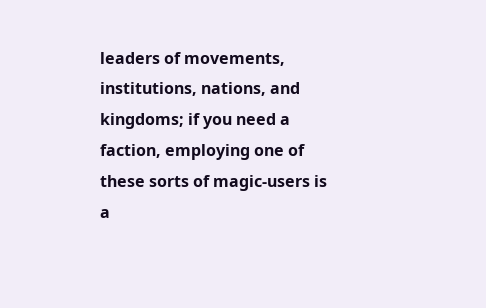leaders of movements, institutions, nations, and kingdoms; if you need a faction, employing one of these sorts of magic-users is a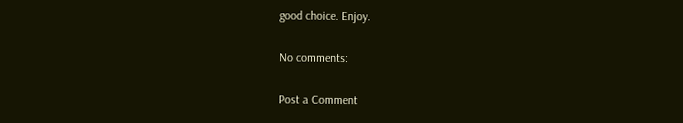good choice. Enjoy.

No comments:

Post a Comment